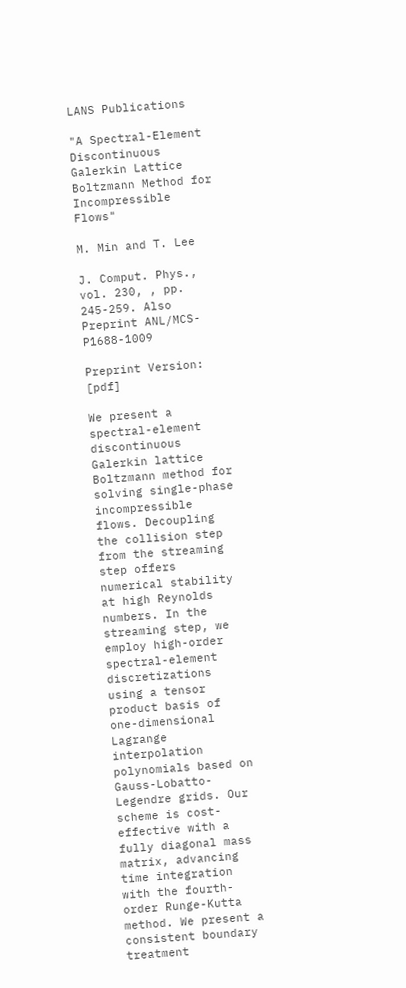LANS Publications

"A Spectral-Element Discontinuous Galerkin Lattice Boltzmann Method for Incompressible Flows"

M. Min and T. Lee

J. Comput. Phys., vol. 230, , pp. 245-259. Also Preprint ANL/MCS-P1688-1009

Preprint Version: [pdf]

We present a spectral-element discontinuous Galerkin lattice Boltzmann method for solving single-phase incompressible flows. Decoupling the collision step from the streaming step offers numerical stability at high Reynolds numbers. In the streaming step, we employ high-order spectral-element discretizations using a tensor product basis of one-dimensional Lagrange interpolation polynomials based on Gauss-Lobatto-Legendre grids. Our scheme is cost-effective with a fully diagonal mass matrix, advancing time integration with the fourth-order Runge-Kutta method. We present a consistent boundary treatment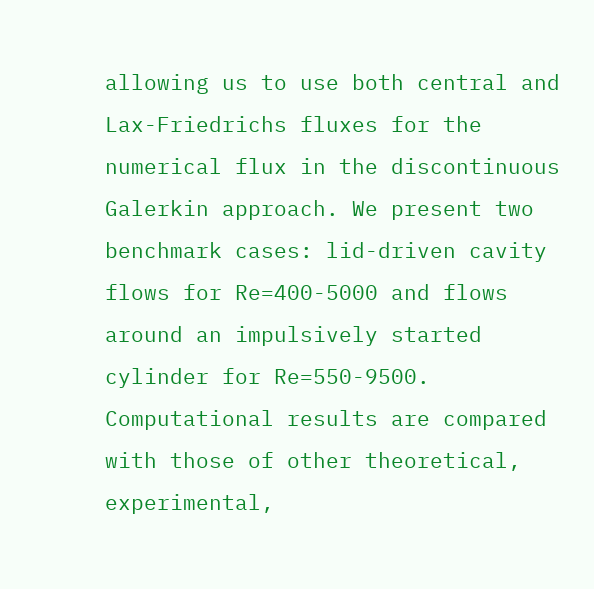allowing us to use both central and Lax-Friedrichs fluxes for the numerical flux in the discontinuous Galerkin approach. We present two benchmark cases: lid-driven cavity flows for Re=400-5000 and flows around an impulsively started cylinder for Re=550-9500. Computational results are compared with those of other theoretical, experimental,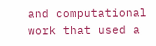and computational work that used a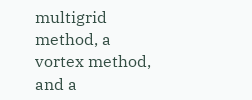multigrid method, a vortex method, and a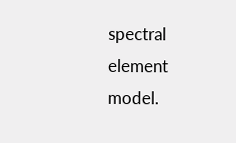spectral element model.